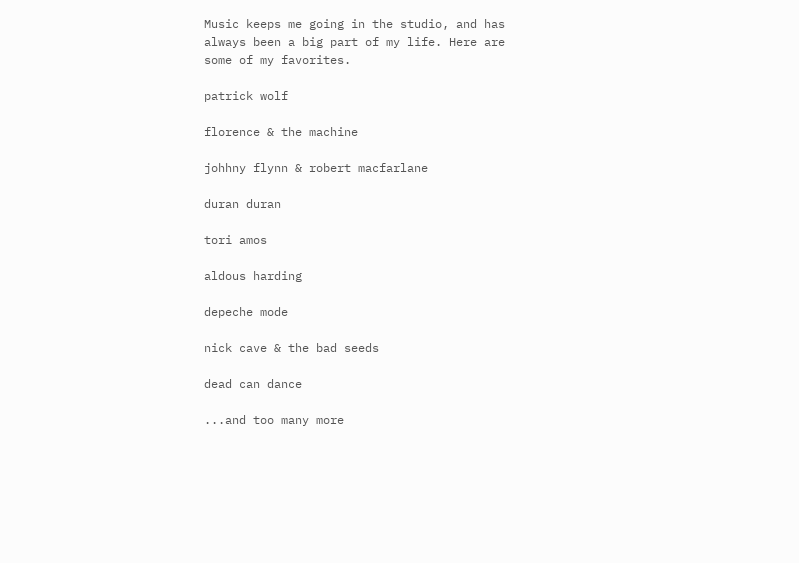Music keeps me going in the studio, and has always been a big part of my life. Here are some of my favorites.

patrick wolf

florence & the machine

johhny flynn & robert macfarlane

duran duran

tori amos

aldous harding

depeche mode

nick cave & the bad seeds

dead can dance

...and too many more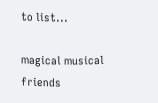to list...

magical musical friends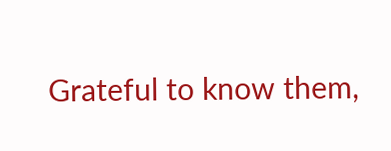Grateful to know them,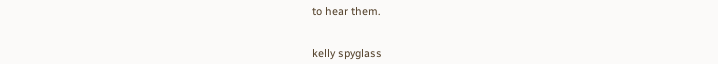to hear them.


kelly spyglass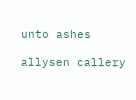unto ashes

allysen callery